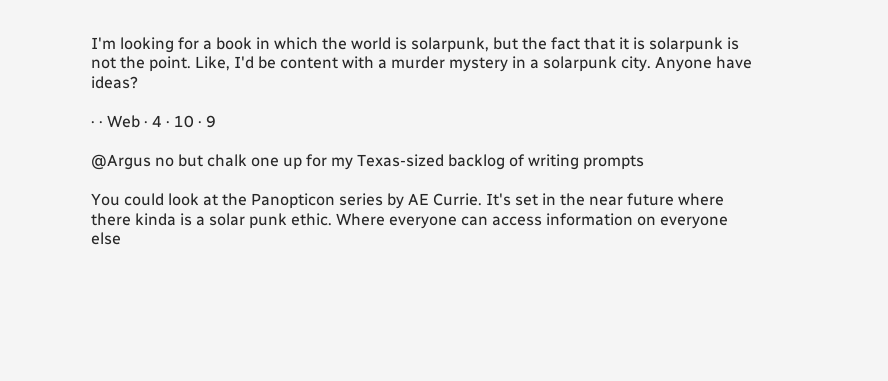I'm looking for a book in which the world is solarpunk, but the fact that it is solarpunk is not the point. Like, I'd be content with a murder mystery in a solarpunk city. Anyone have ideas?

· · Web · 4 · 10 · 9

@Argus no but chalk one up for my Texas-sized backlog of writing prompts

You could look at the Panopticon series by AE Currie. It's set in the near future where there kinda is a solar punk ethic. Where everyone can access information on everyone else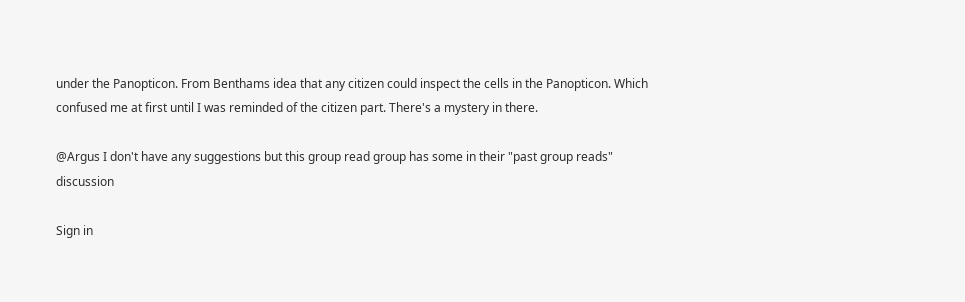under the Panopticon. From Benthams idea that any citizen could inspect the cells in the Panopticon. Which confused me at first until I was reminded of the citizen part. There's a mystery in there.

@Argus I don't have any suggestions but this group read group has some in their "past group reads" discussion

Sign in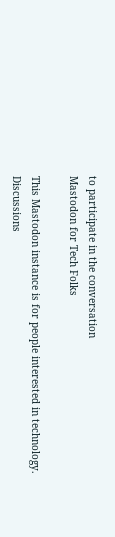to participate in the conversation
Mastodon for Tech Folks

This Mastodon instance is for people interested in technology. Discussions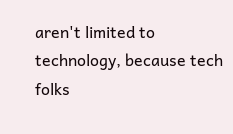aren't limited to technology, because tech folks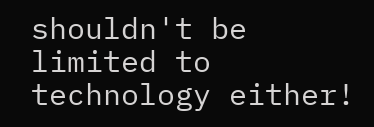shouldn't be limited to technology either!